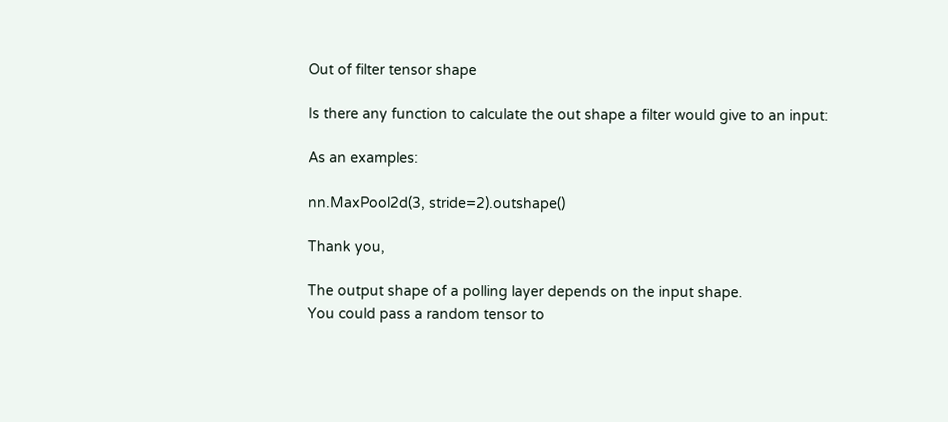Out of filter tensor shape

Is there any function to calculate the out shape a filter would give to an input:

As an examples:

nn.MaxPool2d(3, stride=2).outshape()

Thank you,

The output shape of a polling layer depends on the input shape.
You could pass a random tensor to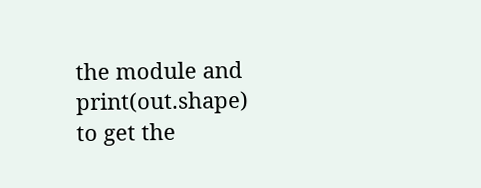the module and print(out.shape) to get the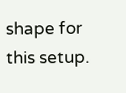shape for this setup.